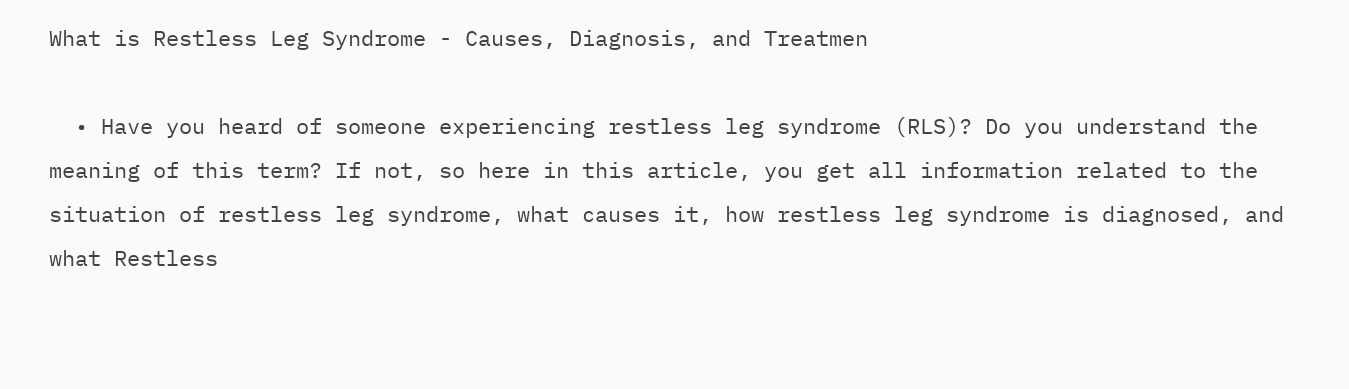What is Restless Leg Syndrome - Causes, Diagnosis, and Treatmen

  • Have you heard of someone experiencing restless leg syndrome (RLS)? Do you understand the meaning of this term? If not, so here in this article, you get all information related to the situation of restless leg syndrome, what causes it, how restless leg syndrome is diagnosed, and what Restless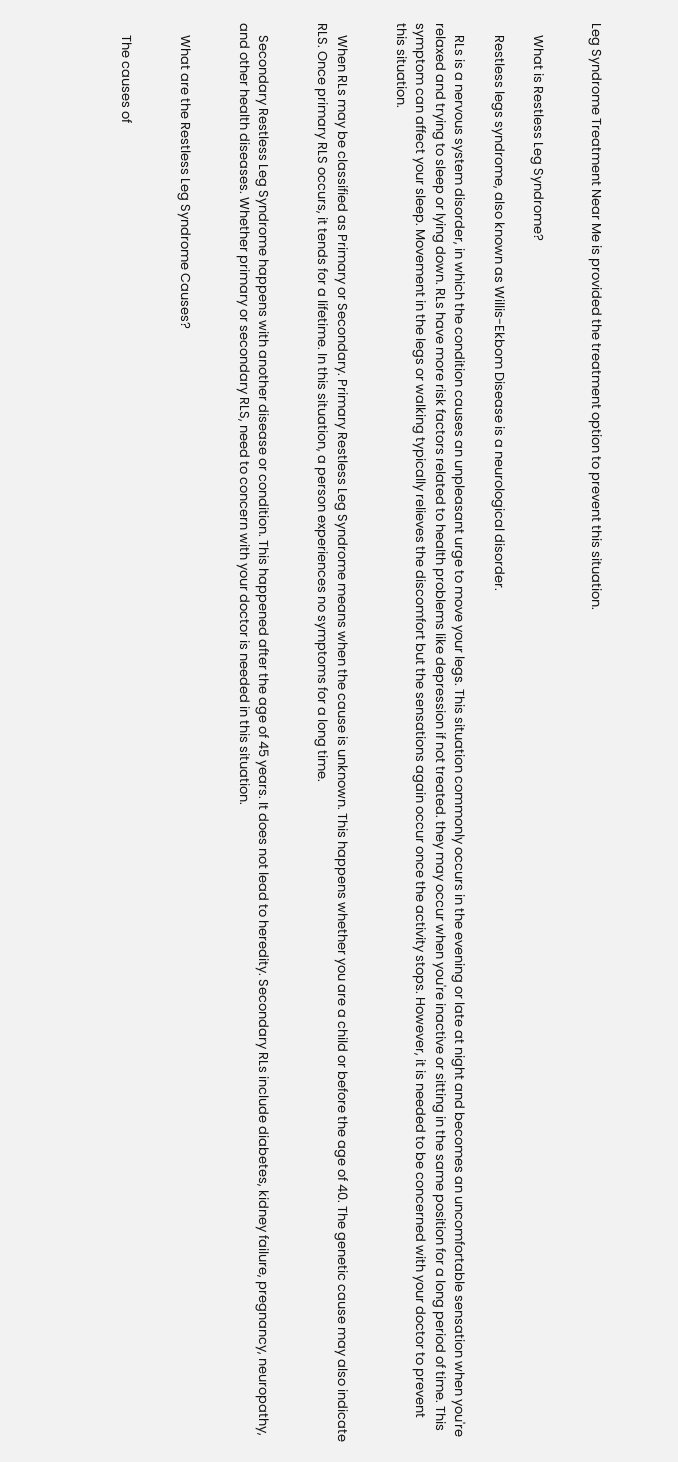Leg Syndrome Treatment Near Me is provided the treatment option to prevent this situation.


    What is Restless Leg Syndrome?

    Restless legs syndrome, also known as Willis-Ekbom Disease is a neurological disorder.

    RLs is a nervous system disorder, in which the condition causes an unpleasant urge to move your legs. This situation commonly occurs in the evening or late at night and becomes an uncomfortable sensation when you're relaxed and trying to sleep or lying down. RLs have more risk factors related to health problems like depression if not treated. they may occur when you're inactive or sitting in the same position for a long period of time. This symptom can affect your sleep. Movement in the legs or walking typically relieves the discomfort but the sensations again occur once the activity stops. However, it is needed to be concerned with your doctor to prevent this situation.


    When RLs may be classified as Primary or Secondary. Primary Restless Leg Syndrome means when the cause is unknown. This happens whether you are a child or before the age of 40. The genetic cause may also indicate RLS. Once primary RLS occurs, it tends for a lifetime. In this situation, a person experiences no symptoms for a long time.


    Secondary Restless Leg Syndrome happens with another disease or condition. This happened after the age of 45 years. It does not lead to heredity. Secondary RLs include diabetes, kidney failure, pregnancy, neuropathy, and other health diseases. Whether primary or secondary RLS, need to concern with your doctor is needed in this situation.


    What are the Restless Leg Syndrome Causes?


    The causes of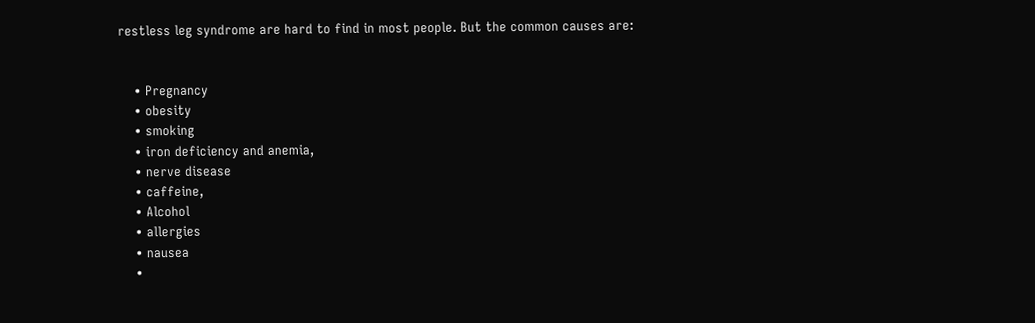restless leg syndrome are hard to find in most people. But the common causes are:


    • Pregnancy
    • obesity
    • smoking
    • iron deficiency and anemia,
    • nerve disease
    • caffeine,
    • Alcohol
    • allergies
    • nausea
    •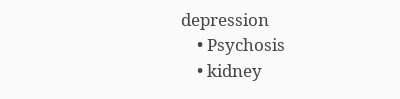depression
    • Psychosis
    • kidney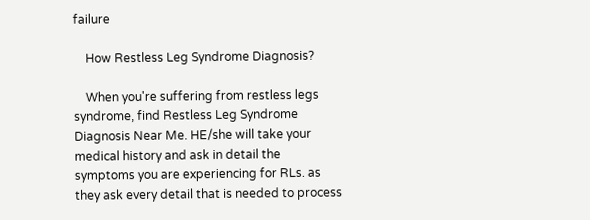failure

    How Restless Leg Syndrome Diagnosis?

    When you're suffering from restless legs syndrome, find Restless Leg Syndrome Diagnosis Near Me. HE/she will take your medical history and ask in detail the symptoms you are experiencing for RLs. as they ask every detail that is needed to process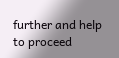further and help to proceed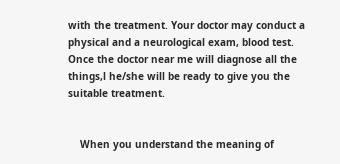with the treatment. Your doctor may conduct a physical and a neurological exam, blood test. Once the doctor near me will diagnose all the things,l he/she will be ready to give you the suitable treatment.


    When you understand the meaning of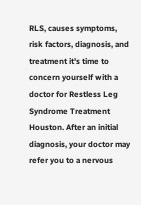RLS, causes symptoms, risk factors, diagnosis, and treatment it's time to concern yourself with a doctor for Restless Leg Syndrome Treatment Houston. After an initial diagnosis, your doctor may refer you to a nervous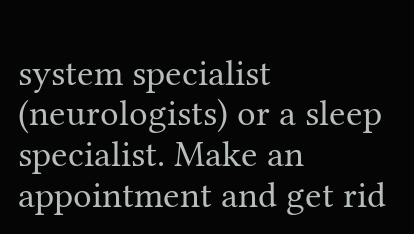system specialist (neurologists) or a sleep specialist. Make an appointment and get rid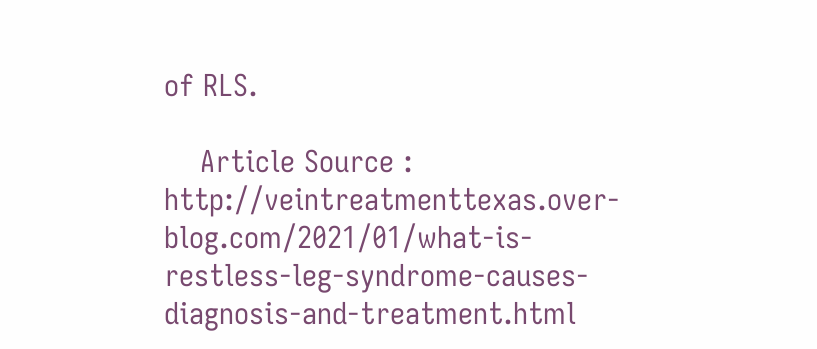of RLS.

    Article Source : http://veintreatmenttexas.over-blog.com/2021/01/what-is-restless-leg-syndrome-causes-diagnosis-and-treatment.html